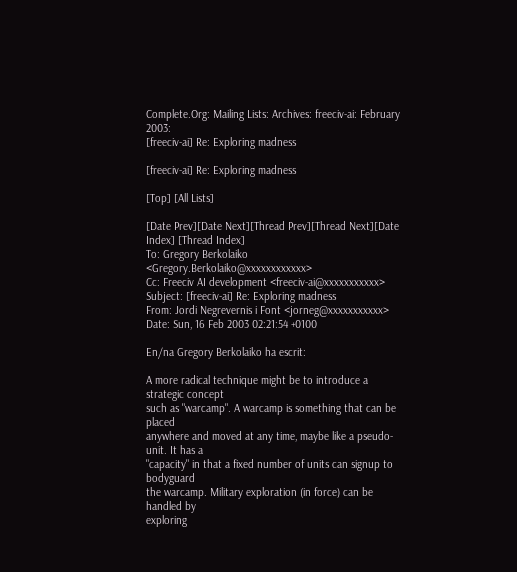Complete.Org: Mailing Lists: Archives: freeciv-ai: February 2003:
[freeciv-ai] Re: Exploring madness

[freeciv-ai] Re: Exploring madness

[Top] [All Lists]

[Date Prev][Date Next][Thread Prev][Thread Next][Date Index] [Thread Index]
To: Gregory Berkolaiko <Gregory.Berkolaiko@xxxxxxxxxxxx>
Cc: Freeciv AI development <freeciv-ai@xxxxxxxxxxx>
Subject: [freeciv-ai] Re: Exploring madness
From: Jordi Negrevernis i Font <jorneg@xxxxxxxxxxx>
Date: Sun, 16 Feb 2003 02:21:54 +0100

En/na Gregory Berkolaiko ha escrit:

A more radical technique might be to introduce a strategic concept
such as "warcamp". A warcamp is something that can be placed
anywhere and moved at any time, maybe like a pseudo-unit. It has a
"capacity" in that a fixed number of units can signup to bodyguard
the warcamp. Military exploration (in force) can be handled by
exploring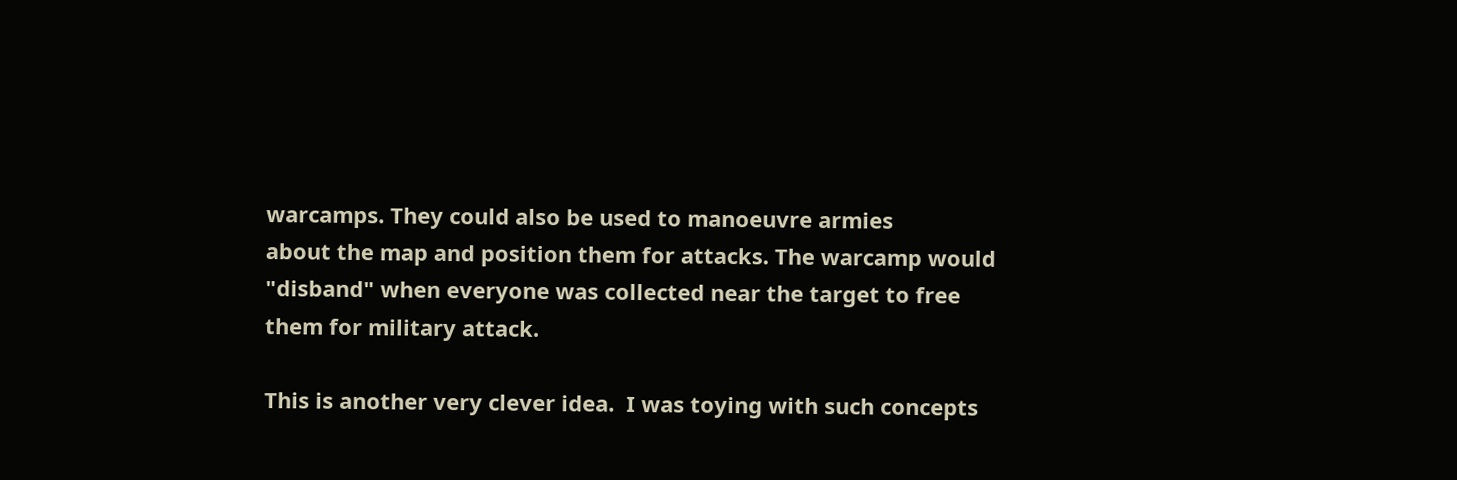warcamps. They could also be used to manoeuvre armies
about the map and position them for attacks. The warcamp would
"disband" when everyone was collected near the target to free
them for military attack.

This is another very clever idea.  I was toying with such concepts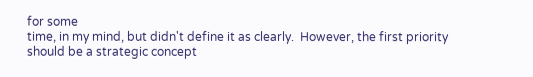for some
time, in my mind, but didn't define it as clearly.  However, the first priority
should be a strategic concept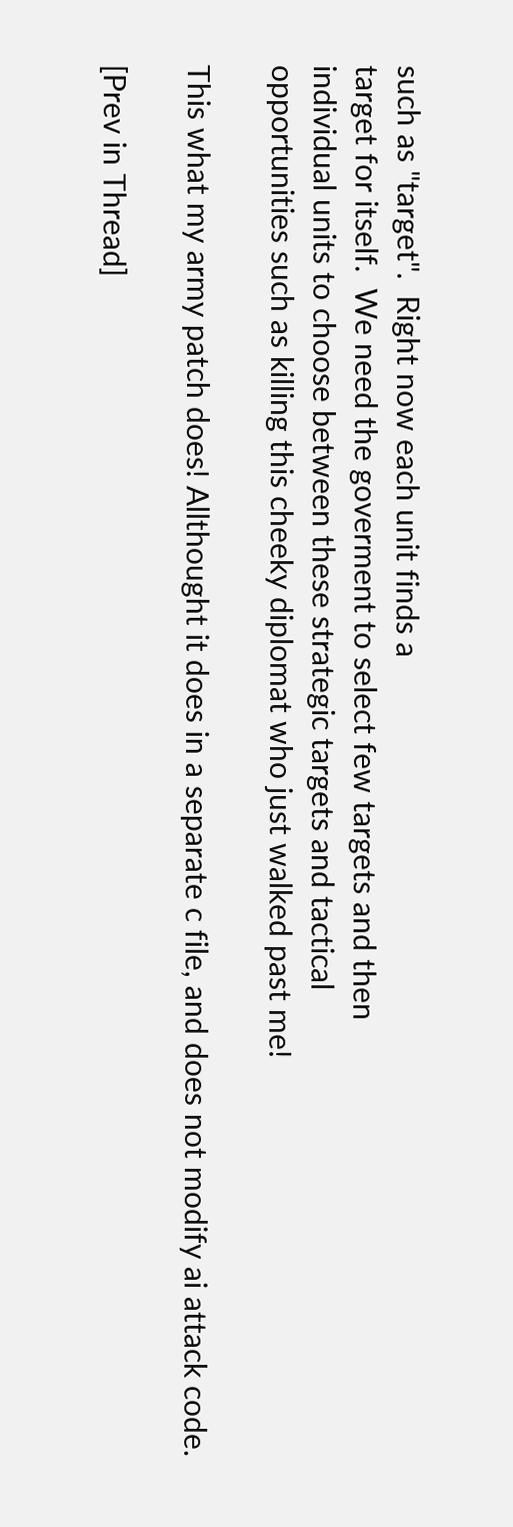such as "target".  Right now each unit finds a
target for itself.  We need the goverment to select few targets and then
individual units to choose between these strategic targets and tactical
opportunities such as killing this cheeky diplomat who just walked past me!

This what my army patch does! Allthought it does in a separate c file, and does not modify ai attack code.

[Prev in Thread]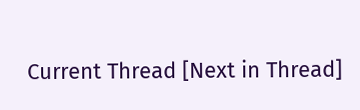Current Thread [Next in Thread]